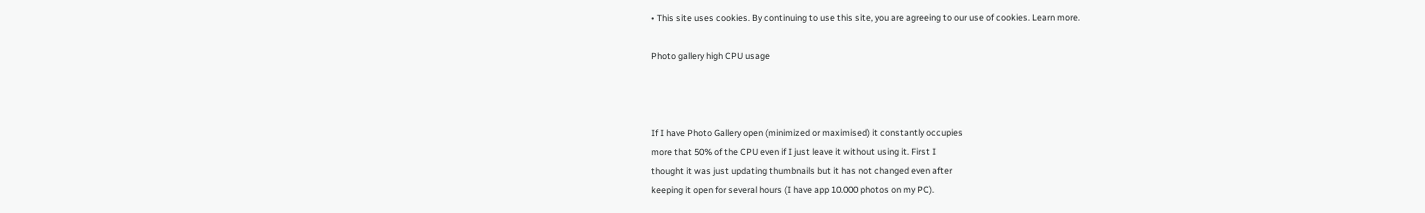• This site uses cookies. By continuing to use this site, you are agreeing to our use of cookies. Learn more.

Photo gallery high CPU usage



If I have Photo Gallery open (minimized or maximised) it constantly occupies
more that 50% of the CPU even if I just leave it without using it. First I
thought it was just updating thumbnails but it has not changed even after
keeping it open for several hours (I have app 10.000 photos on my PC).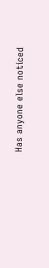Has anyone else noticed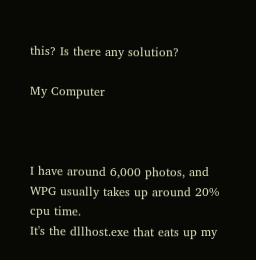this? Is there any solution?

My Computer



I have around 6,000 photos, and WPG usually takes up around 20% cpu time.
It's the dllhost.exe that eats up my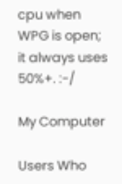cpu when WPG is open; it always uses
50%+. :-/

My Computer

Users Who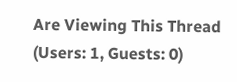Are Viewing This Thread (Users: 1, Guests: 0)